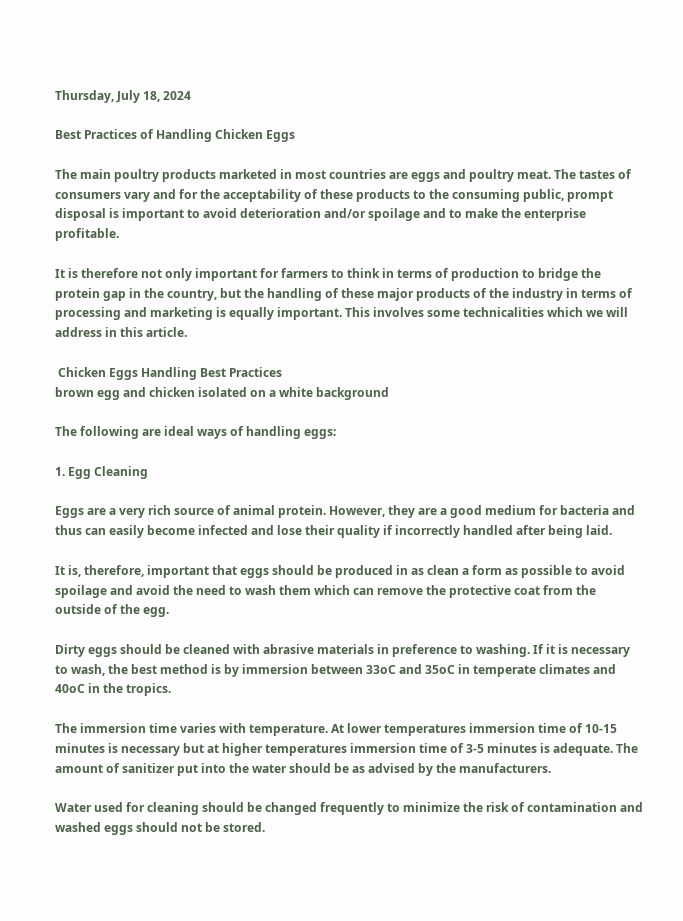Thursday, July 18, 2024

Best Practices of Handling Chicken Eggs

The main poultry products marketed in most countries are eggs and poultry meat. The tastes of consumers vary and for the acceptability of these products to the consuming public, prompt disposal is important to avoid deterioration and/or spoilage and to make the enterprise profitable.

It is therefore not only important for farmers to think in terms of production to bridge the protein gap in the country, but the handling of these major products of the industry in terms of processing and marketing is equally important. This involves some technicalities which we will address in this article.

 Chicken Eggs Handling Best Practices
brown egg and chicken isolated on a white background

The following are ideal ways of handling eggs:

1. Egg Cleaning

Eggs are a very rich source of animal protein. However, they are a good medium for bacteria and thus can easily become infected and lose their quality if incorrectly handled after being laid.

It is, therefore, important that eggs should be produced in as clean a form as possible to avoid spoilage and avoid the need to wash them which can remove the protective coat from the outside of the egg.

Dirty eggs should be cleaned with abrasive materials in preference to washing. If it is necessary to wash, the best method is by immersion between 33oC and 35oC in temperate climates and 40oC in the tropics.

The immersion time varies with temperature. At lower temperatures immersion time of 10-15 minutes is necessary but at higher temperatures immersion time of 3-5 minutes is adequate. The amount of sanitizer put into the water should be as advised by the manufacturers.

Water used for cleaning should be changed frequently to minimize the risk of contamination and washed eggs should not be stored.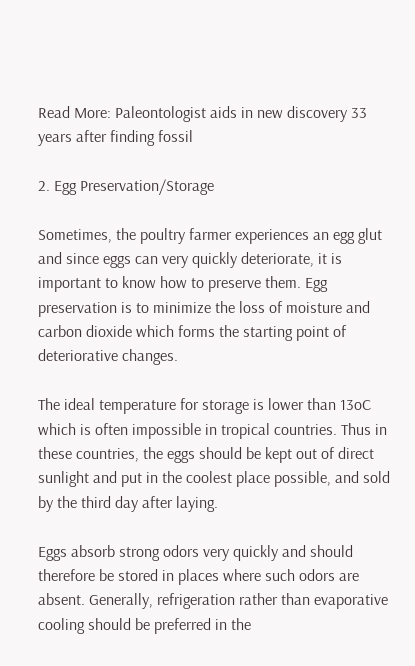Read More: Paleontologist aids in new discovery 33 years after finding fossil

2. Egg Preservation/Storage

Sometimes, the poultry farmer experiences an egg glut and since eggs can very quickly deteriorate, it is important to know how to preserve them. Egg preservation is to minimize the loss of moisture and carbon dioxide which forms the starting point of deteriorative changes.

The ideal temperature for storage is lower than 13oC which is often impossible in tropical countries. Thus in these countries, the eggs should be kept out of direct sunlight and put in the coolest place possible, and sold by the third day after laying.

Eggs absorb strong odors very quickly and should therefore be stored in places where such odors are absent. Generally, refrigeration rather than evaporative cooling should be preferred in the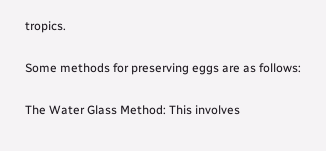tropics.

Some methods for preserving eggs are as follows:

The Water Glass Method: This involves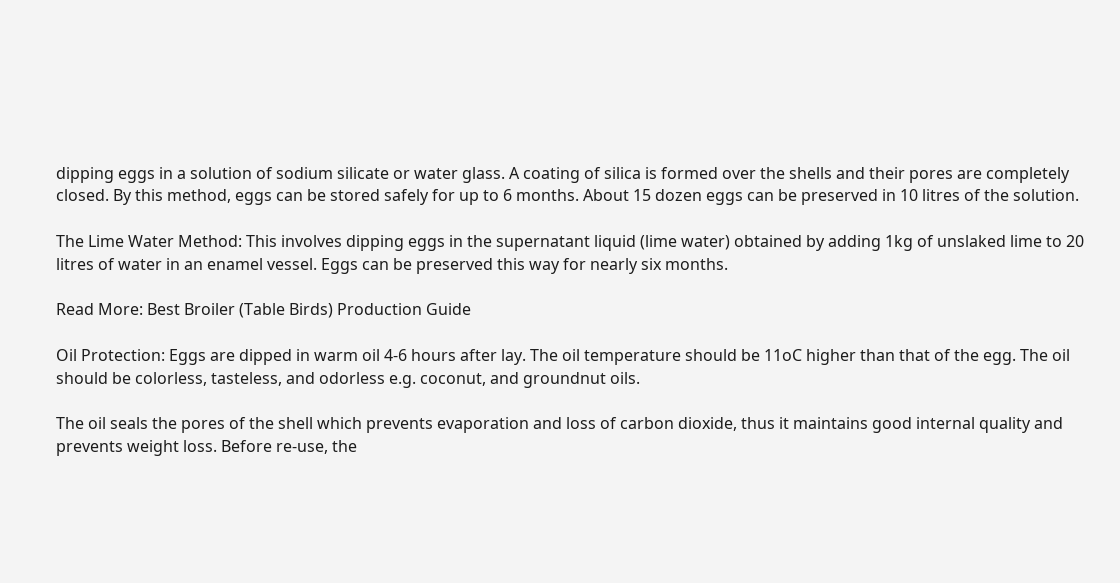dipping eggs in a solution of sodium silicate or water glass. A coating of silica is formed over the shells and their pores are completely closed. By this method, eggs can be stored safely for up to 6 months. About 15 dozen eggs can be preserved in 10 litres of the solution.

The Lime Water Method: This involves dipping eggs in the supernatant liquid (lime water) obtained by adding 1kg of unslaked lime to 20 litres of water in an enamel vessel. Eggs can be preserved this way for nearly six months.

Read More: Best Broiler (Table Birds) Production Guide

Oil Protection: Eggs are dipped in warm oil 4-6 hours after lay. The oil temperature should be 11oC higher than that of the egg. The oil should be colorless, tasteless, and odorless e.g. coconut, and groundnut oils.

The oil seals the pores of the shell which prevents evaporation and loss of carbon dioxide, thus it maintains good internal quality and prevents weight loss. Before re-use, the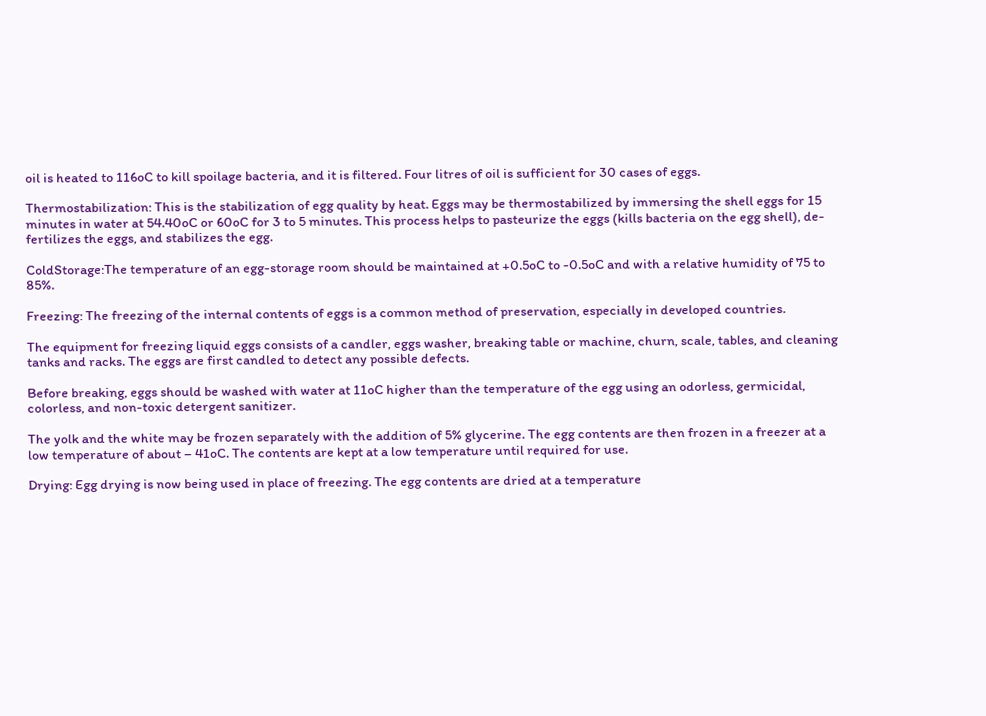oil is heated to 116oC to kill spoilage bacteria, and it is filtered. Four litres of oil is sufficient for 30 cases of eggs.

Thermostabilization: This is the stabilization of egg quality by heat. Eggs may be thermostabilized by immersing the shell eggs for 15 minutes in water at 54.40oC or 60oC for 3 to 5 minutes. This process helps to pasteurize the eggs (kills bacteria on the egg shell), de-fertilizes the eggs, and stabilizes the egg.

ColdStorage:The temperature of an egg-storage room should be maintained at +0.5oC to -0.5oC and with a relative humidity of 75 to 85%.

Freezing: The freezing of the internal contents of eggs is a common method of preservation, especially in developed countries.

The equipment for freezing liquid eggs consists of a candler, eggs washer, breaking table or machine, churn, scale, tables, and cleaning tanks and racks. The eggs are first candled to detect any possible defects.

Before breaking, eggs should be washed with water at 11oC higher than the temperature of the egg using an odorless, germicidal, colorless, and non-toxic detergent sanitizer.

The yolk and the white may be frozen separately with the addition of 5% glycerine. The egg contents are then frozen in a freezer at a low temperature of about – 41oC. The contents are kept at a low temperature until required for use.

Drying: Egg drying is now being used in place of freezing. The egg contents are dried at a temperature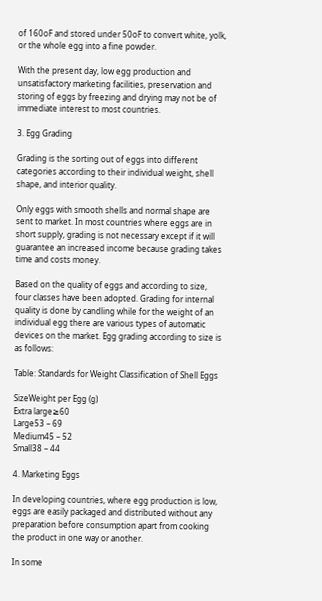of 160oF and stored under 50oF to convert white, yolk, or the whole egg into a fine powder.

With the present day, low egg production and unsatisfactory marketing facilities, preservation and storing of eggs by freezing and drying may not be of immediate interest to most countries.

3. Egg Grading

Grading is the sorting out of eggs into different categories according to their individual weight, shell shape, and interior quality.

Only eggs with smooth shells and normal shape are sent to market. In most countries where eggs are in short supply, grading is not necessary except if it will guarantee an increased income because grading takes time and costs money.

Based on the quality of eggs and according to size, four classes have been adopted. Grading for internal quality is done by candling while for the weight of an individual egg there are various types of automatic devices on the market. Egg grading according to size is as follows:

Table: Standards for Weight Classification of Shell Eggs

SizeWeight per Egg (g)
Extra large≥60
Large53 – 69
Medium45 – 52
Small38 – 44

4. Marketing Eggs

In developing countries, where egg production is low, eggs are easily packaged and distributed without any preparation before consumption apart from cooking the product in one way or another.

In some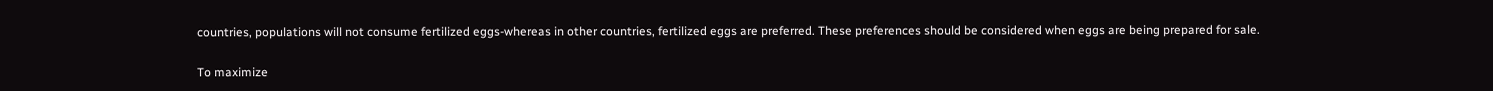countries, populations will not consume fertilized eggs-whereas in other countries, fertilized eggs are preferred. These preferences should be considered when eggs are being prepared for sale.

To maximize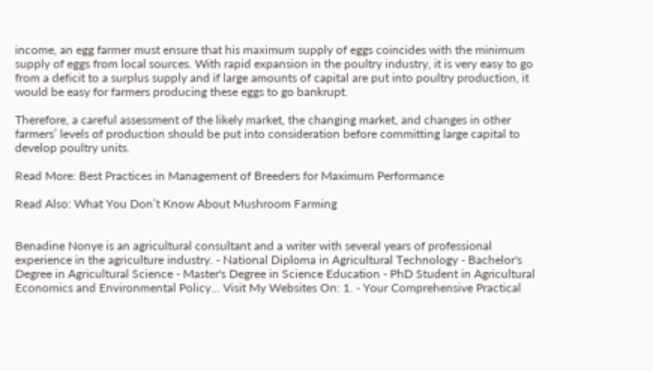income, an egg farmer must ensure that his maximum supply of eggs coincides with the minimum supply of eggs from local sources. With rapid expansion in the poultry industry, it is very easy to go from a deficit to a surplus supply and if large amounts of capital are put into poultry production, it would be easy for farmers producing these eggs to go bankrupt.

Therefore, a careful assessment of the likely market, the changing market, and changes in other farmers’ levels of production should be put into consideration before committing large capital to develop poultry units.

Read More: Best Practices in Management of Breeders for Maximum Performance

Read Also: What You Don’t Know About Mushroom Farming


Benadine Nonye is an agricultural consultant and a writer with several years of professional experience in the agriculture industry. - National Diploma in Agricultural Technology - Bachelor's Degree in Agricultural Science - Master's Degree in Science Education - PhD Student in Agricultural Economics and Environmental Policy... Visit My Websites On: 1. - Your Comprehensive Practical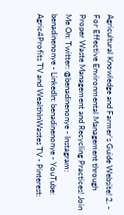Agricultural Knowledge and Farmer’s Guide Website! 2. - For Effective Environmental Management through Proper Waste Management and Recycling Practices! Join Me On: Twitter: @benadinenonye - Instagram: benadinenonye - LinkedIn: benadinenonye - YouTube: Agric4Profits TV and WealthInWastes TV - Pinterest: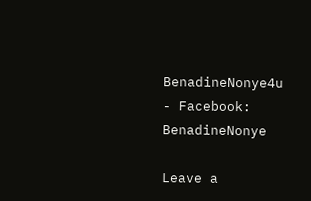BenadineNonye4u - Facebook: BenadineNonye

Leave a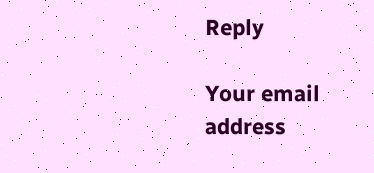Reply

Your email address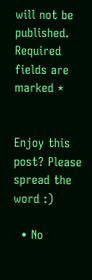will not be published. Required fields are marked *


Enjoy this post? Please spread the word :)

  • No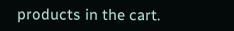products in the cart.